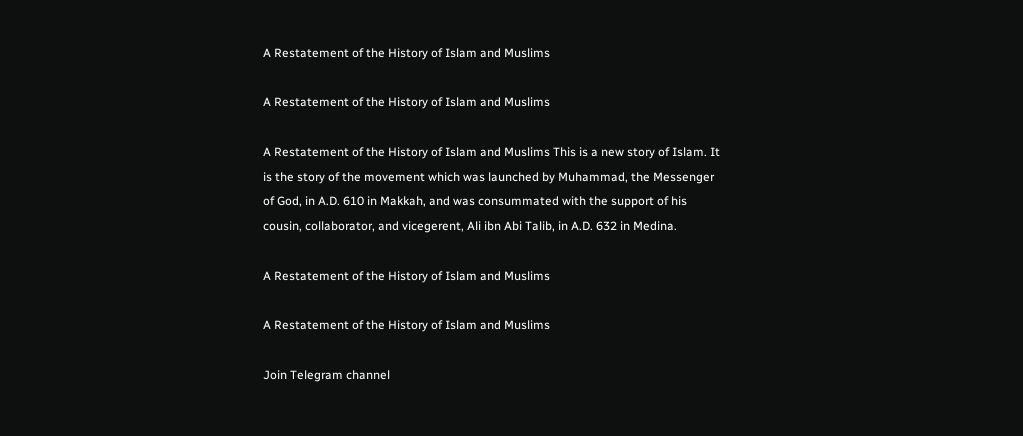A Restatement of the History of Islam and Muslims

A Restatement of the History of Islam and Muslims

A Restatement of the History of Islam and Muslims This is a new story of Islam. It is the story of the movement which was launched by Muhammad, the Messenger of God, in A.D. 610 in Makkah, and was consummated with the support of his cousin, collaborator, and vicegerent, Ali ibn Abi Talib, in A.D. 632 in Medina.

A Restatement of the History of Islam and Muslims

A Restatement of the History of Islam and Muslims

Join Telegram channel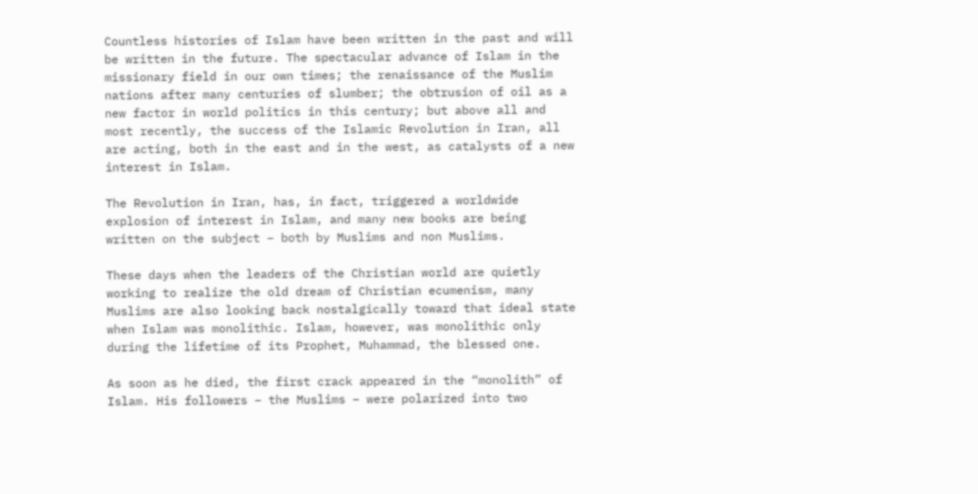Countless histories of Islam have been written in the past and will be written in the future. The spectacular advance of Islam in the missionary field in our own times; the renaissance of the Muslim nations after many centuries of slumber; the obtrusion of oil as a new factor in world politics in this century; but above all and most recently, the success of the Islamic Revolution in Iran, all are acting, both in the east and in the west, as catalysts of a new interest in Islam.

The Revolution in Iran, has, in fact, triggered a worldwide explosion of interest in Islam, and many new books are being written on the subject – both by Muslims and non Muslims.

These days when the leaders of the Christian world are quietly working to realize the old dream of Christian ecumenism, many Muslims are also looking back nostalgically toward that ideal state when Islam was monolithic. Islam, however, was monolithic only during the lifetime of its Prophet, Muhammad, the blessed one.

As soon as he died, the first crack appeared in the “monolith” of Islam. His followers – the Muslims – were polarized into two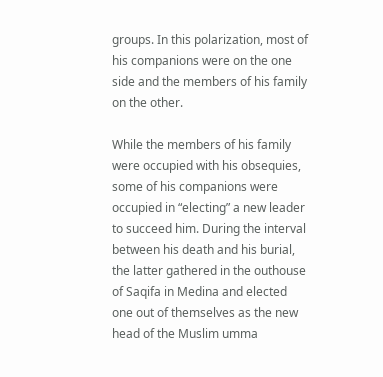groups. In this polarization, most of his companions were on the one side and the members of his family on the other.

While the members of his family were occupied with his obsequies, some of his companions were occupied in “electing” a new leader to succeed him. During the interval between his death and his burial, the latter gathered in the outhouse of Saqifa in Medina and elected one out of themselves as the new head of the Muslim umma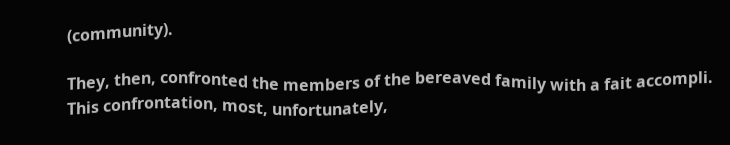(community).

They, then, confronted the members of the bereaved family with a fait accompli. This confrontation, most, unfortunately,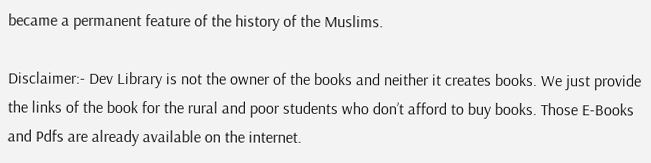became a permanent feature of the history of the Muslims.

Disclaimer:- Dev Library is not the owner of the books and neither it creates books. We just provide the links of the book for the rural and poor students who don’t afford to buy books. Those E-Books and Pdfs are already available on the internet.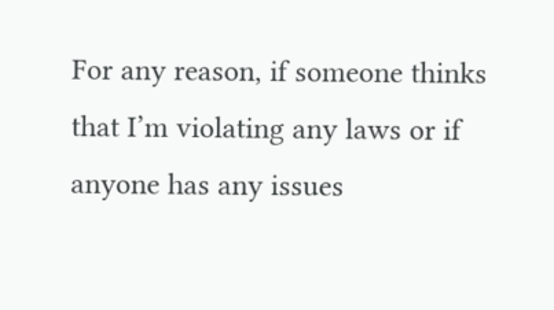For any reason, if someone thinks that I’m violating any laws or if anyone has any issues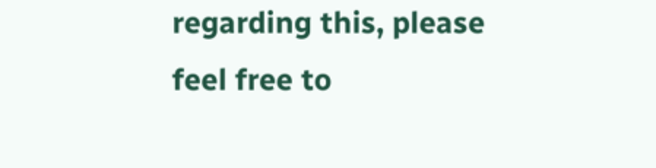regarding this, please feel free to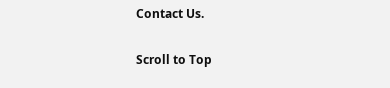Contact Us.

Scroll to Top